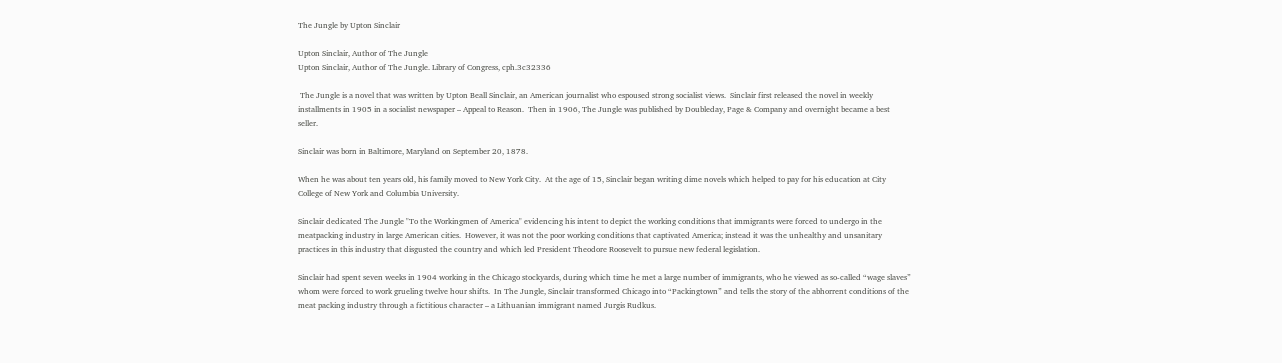The Jungle by Upton Sinclair

Upton Sinclair, Author of The Jungle
Upton Sinclair, Author of The Jungle. Library of Congress, cph.3c32336

 The Jungle is a novel that was written by Upton Beall Sinclair, an American journalist who espoused strong socialist views.  Sinclair first released the novel in weekly installments in 1905 in a socialist newspaper – Appeal to Reason.  Then in 1906, The Jungle was published by Doubleday, Page & Company and overnight became a best seller.

Sinclair was born in Baltimore, Maryland on September 20, 1878.

When he was about ten years old, his family moved to New York City.  At the age of 15, Sinclair began writing dime novels which helped to pay for his education at City College of New York and Columbia University.

Sinclair dedicated The Jungle "To the Workingmen of America" evidencing his intent to depict the working conditions that immigrants were forced to undergo in the meatpacking industry in large American cities.  However, it was not the poor working conditions that captivated America; instead it was the unhealthy and unsanitary practices in this industry that disgusted the country and which led President Theodore Roosevelt to pursue new federal legislation.

Sinclair had spent seven weeks in 1904 working in the Chicago stockyards, during which time he met a large number of immigrants, who he viewed as so-called “wage slaves” whom were forced to work grueling twelve hour shifts.  In The Jungle, Sinclair transformed Chicago into “Packingtown” and tells the story of the abhorrent conditions of the meat packing industry through a fictitious character – a Lithuanian immigrant named Jurgis Rudkus.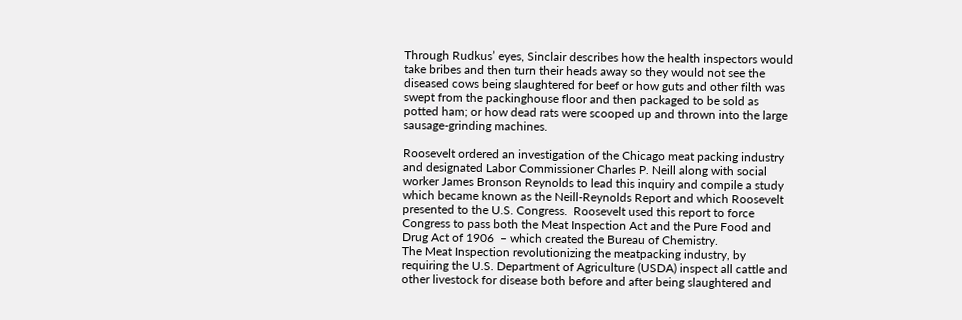Through Rudkus’ eyes, Sinclair describes how the health inspectors would take bribes and then turn their heads away so they would not see the diseased cows being slaughtered for beef or how guts and other filth was swept from the packinghouse floor and then packaged to be sold as potted ham; or how dead rats were scooped up and thrown into the large sausage-grinding machines.

Roosevelt ordered an investigation of the Chicago meat packing industry and designated Labor Commissioner Charles P. Neill along with social worker James Bronson Reynolds to lead this inquiry and compile a study which became known as the Neill-Reynolds Report and which Roosevelt presented to the U.S. Congress.  Roosevelt used this report to force Congress to pass both the Meat Inspection Act and the Pure Food and Drug Act of 1906  – which created the Bureau of Chemistry.
The Meat Inspection revolutionizing the meatpacking industry, by requiring the U.S. Department of Agriculture (USDA) inspect all cattle and other livestock for disease both before and after being slaughtered and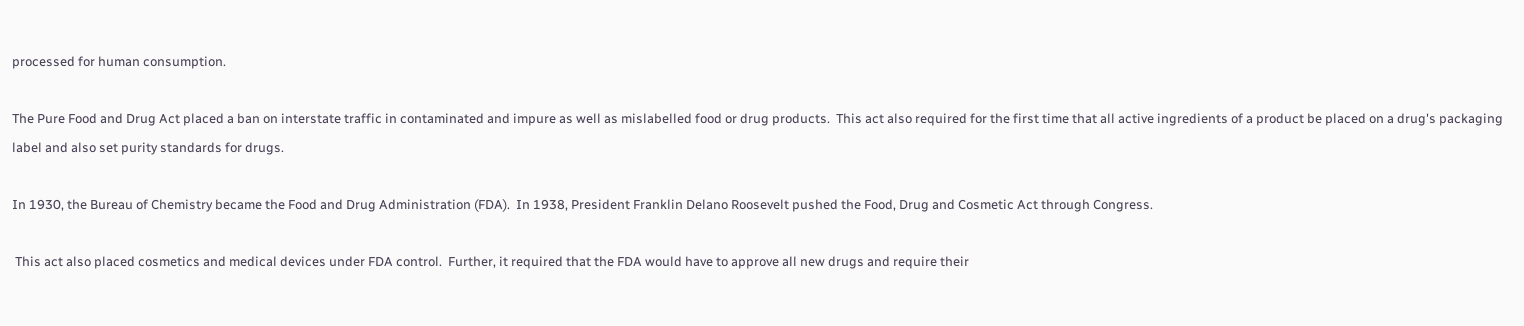processed for human consumption.

The Pure Food and Drug Act placed a ban on interstate traffic in contaminated and impure as well as mislabelled food or drug products.  This act also required for the first time that all active ingredients of a product be placed on a drug's packaging label and also set purity standards for drugs.

In 1930, the Bureau of Chemistry became the Food and Drug Administration (FDA).  In 1938, President Franklin Delano Roosevelt pushed the Food, Drug and Cosmetic Act through Congress.

 This act also placed cosmetics and medical devices under FDA control.  Further, it required that the FDA would have to approve all new drugs and require their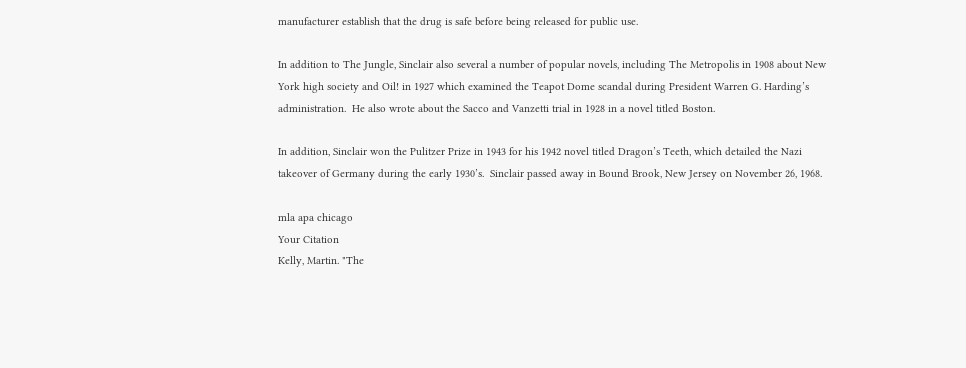manufacturer establish that the drug is safe before being released for public use.

In addition to The Jungle, Sinclair also several a number of popular novels, including The Metropolis in 1908 about New York high society and Oil! in 1927 which examined the Teapot Dome scandal during President Warren G. Harding’s administration.  He also wrote about the Sacco and Vanzetti trial in 1928 in a novel titled Boston.

In addition, Sinclair won the Pulitzer Prize in 1943 for his 1942 novel titled Dragon’s Teeth, which detailed the Nazi takeover of Germany during the early 1930’s.  Sinclair passed away in Bound Brook, New Jersey on November 26, 1968.

mla apa chicago
Your Citation
Kelly, Martin. "The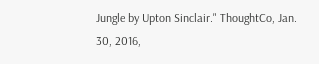Jungle by Upton Sinclair." ThoughtCo, Jan. 30, 2016,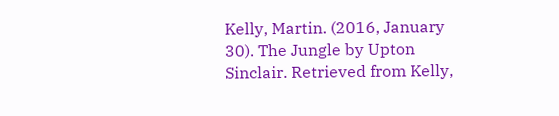Kelly, Martin. (2016, January 30). The Jungle by Upton Sinclair. Retrieved from Kelly,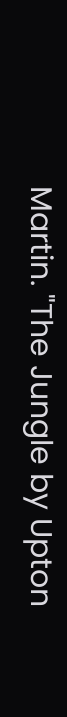Martin. "The Jungle by Upton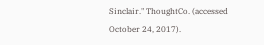Sinclair." ThoughtCo. (accessed October 24, 2017).